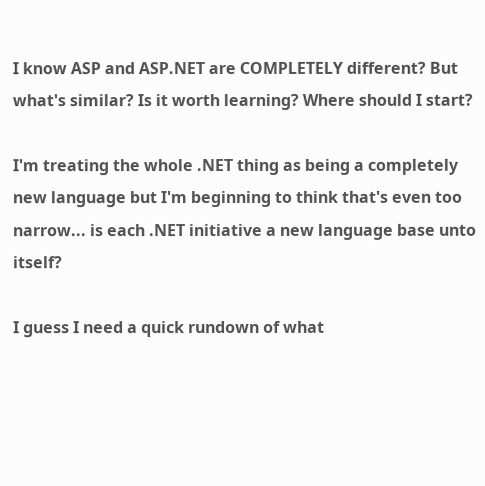I know ASP and ASP.NET are COMPLETELY different? But what's similar? Is it worth learning? Where should I start?

I'm treating the whole .NET thing as being a completely new language but I'm beginning to think that's even too narrow... is each .NET initiative a new language base unto itself?

I guess I need a quick rundown of what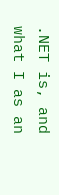.NET is, and what I as an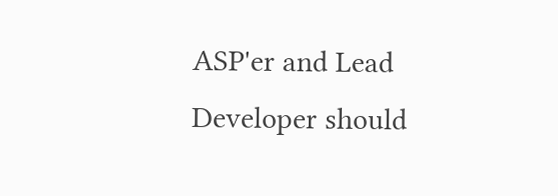ASP'er and Lead Developer should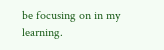be focusing on in my learning.